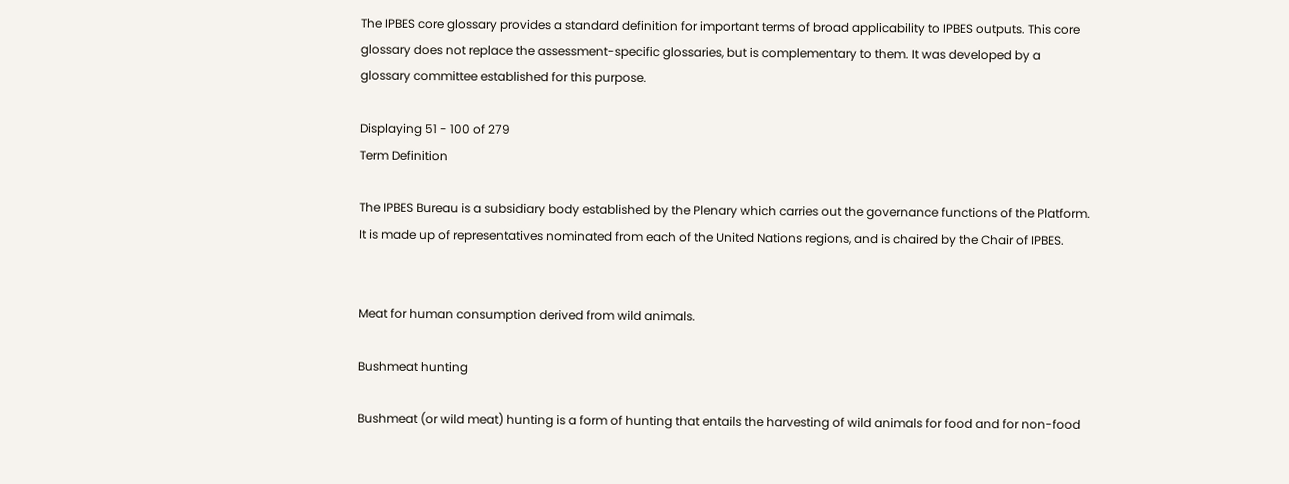The IPBES core glossary provides a standard definition for important terms of broad applicability to IPBES outputs. This core glossary does not replace the assessment-specific glossaries, but is complementary to them. It was developed by a glossary committee established for this purpose.

Displaying 51 - 100 of 279
Term Definition

The IPBES Bureau is a subsidiary body established by the Plenary which carries out the governance functions of the Platform. It is made up of representatives nominated from each of the United Nations regions, and is chaired by the Chair of IPBES.


Meat for human consumption derived from wild animals.

Bushmeat hunting

Bushmeat (or wild meat) hunting is a form of hunting that entails the harvesting of wild animals for food and for non-food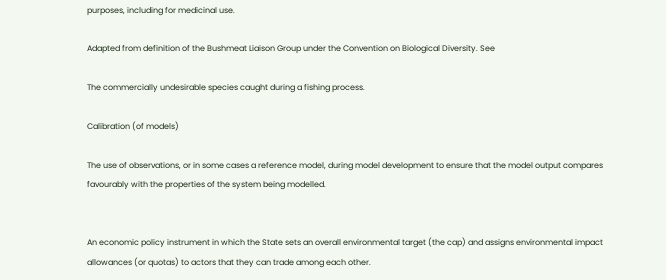purposes, including for medicinal use.

Adapted from definition of the Bushmeat Liaison Group under the Convention on Biological Diversity. See

The commercially undesirable species caught during a fishing process.

Calibration (of models)

The use of observations, or in some cases a reference model, during model development to ensure that the model output compares favourably with the properties of the system being modelled.


An economic policy instrument in which the State sets an overall environmental target (the cap) and assigns environmental impact allowances (or quotas) to actors that they can trade among each other.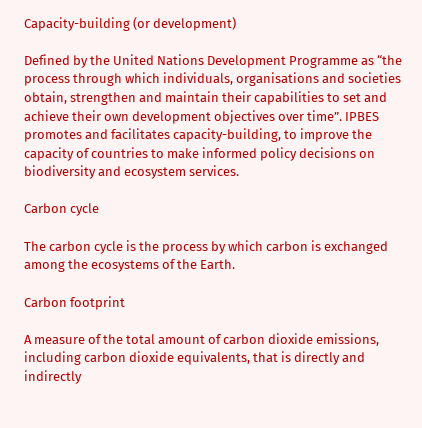Capacity-building (or development)

Defined by the United Nations Development Programme as “the process through which individuals, organisations and societies obtain, strengthen and maintain their capabilities to set and achieve their own development objectives over time”. IPBES promotes and facilitates capacity-building, to improve the capacity of countries to make informed policy decisions on biodiversity and ecosystem services.

Carbon cycle

The carbon cycle is the process by which carbon is exchanged among the ecosystems of the Earth.

Carbon footprint

A measure of the total amount of carbon dioxide emissions, including carbon dioxide equivalents, that is directly and indirectly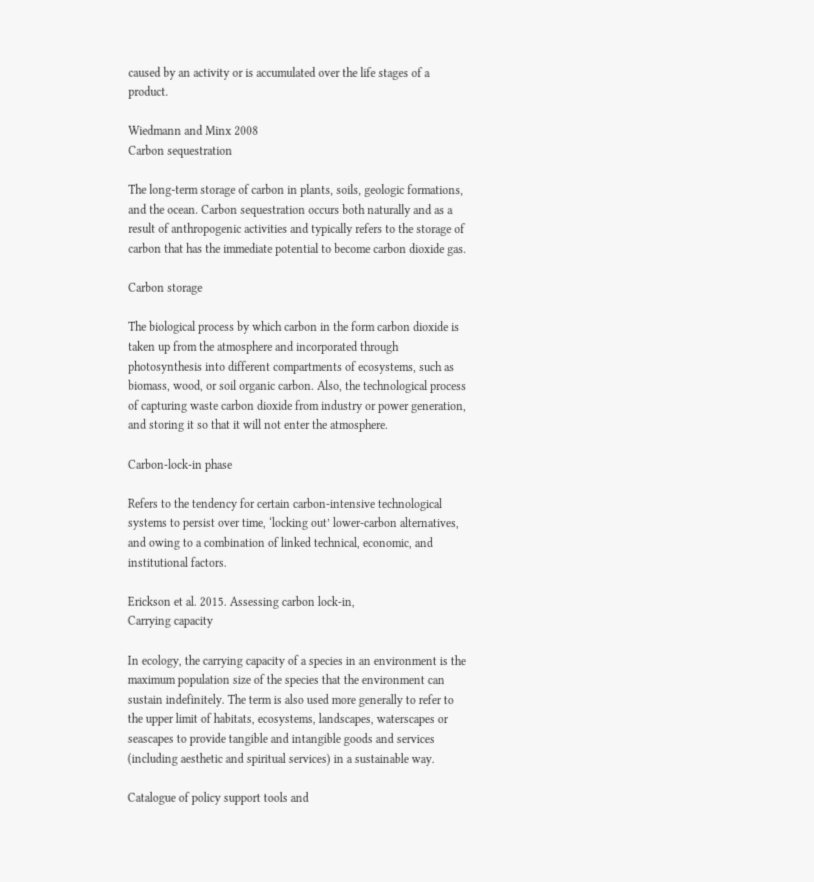caused by an activity or is accumulated over the life stages of a product.

Wiedmann and Minx 2008
Carbon sequestration

The long-term storage of carbon in plants, soils, geologic formations, and the ocean. Carbon sequestration occurs both naturally and as a result of anthropogenic activities and typically refers to the storage of carbon that has the immediate potential to become carbon dioxide gas.

Carbon storage

The biological process by which carbon in the form carbon dioxide is taken up from the atmosphere and incorporated through photosynthesis into different compartments of ecosystems, such as biomass, wood, or soil organic carbon. Also, the technological process of capturing waste carbon dioxide from industry or power generation, and storing it so that it will not enter the atmosphere.

Carbon-lock-in phase

Refers to the tendency for certain carbon-intensive technological systems to persist over time, ‘locking out’ lower-carbon alternatives, and owing to a combination of linked technical, economic, and institutional factors.

Erickson et al. 2015. Assessing carbon lock-in,
Carrying capacity

In ecology, the carrying capacity of a species in an environment is the maximum population size of the species that the environment can sustain indefinitely. The term is also used more generally to refer to the upper limit of habitats, ecosystems, landscapes, waterscapes or seascapes to provide tangible and intangible goods and services (including aesthetic and spiritual services) in a sustainable way.

Catalogue of policy support tools and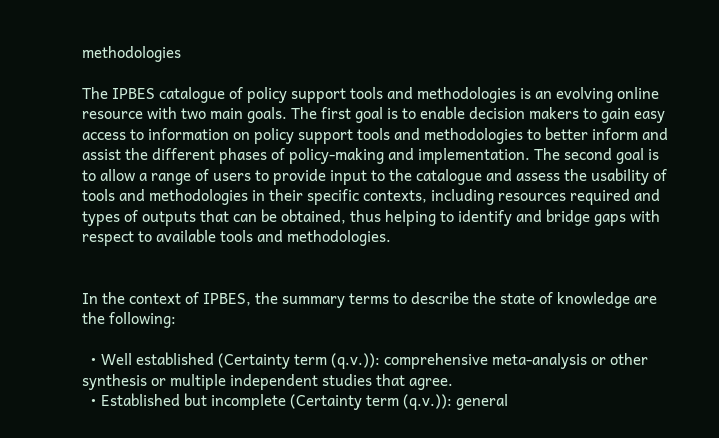methodologies

The IPBES catalogue of policy support tools and methodologies is an evolving online resource with two main goals. The first goal is to enable decision makers to gain easy access to information on policy support tools and methodologies to better inform and assist the different phases of policy-making and implementation. The second goal is to allow a range of users to provide input to the catalogue and assess the usability of tools and methodologies in their specific contexts, including resources required and types of outputs that can be obtained, thus helping to identify and bridge gaps with respect to available tools and methodologies.


In the context of IPBES, the summary terms to describe the state of knowledge are the following:

  • Well established (Certainty term (q.v.)): comprehensive meta-analysis or other synthesis or multiple independent studies that agree.
  • Established but incomplete (Certainty term (q.v.)): general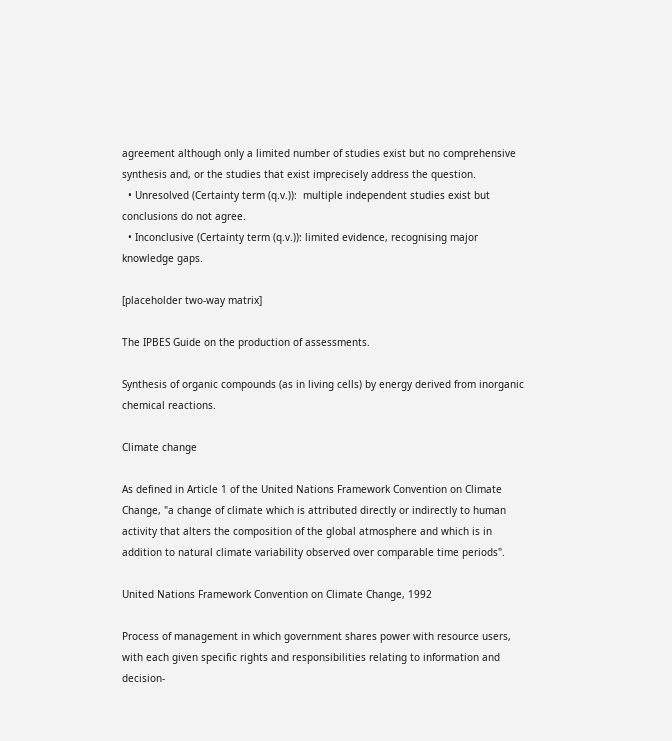agreement although only a limited number of studies exist but no comprehensive synthesis and, or the studies that exist imprecisely address the question.
  • Unresolved (Certainty term (q.v.)):  multiple independent studies exist but conclusions do not agree.
  • Inconclusive (Certainty term (q.v.)): limited evidence, recognising major knowledge gaps.

[placeholder two-way matrix]

The IPBES Guide on the production of assessments.

Synthesis of organic compounds (as in living cells) by energy derived from inorganic chemical reactions.

Climate change

As defined in Article 1 of the United Nations Framework Convention on Climate Change, "a change of climate which is attributed directly or indirectly to human activity that alters the composition of the global atmosphere and which is in addition to natural climate variability observed over comparable time periods".

United Nations Framework Convention on Climate Change, 1992

Process of management in which government shares power with resource users, with each given specific rights and responsibilities relating to information and decision-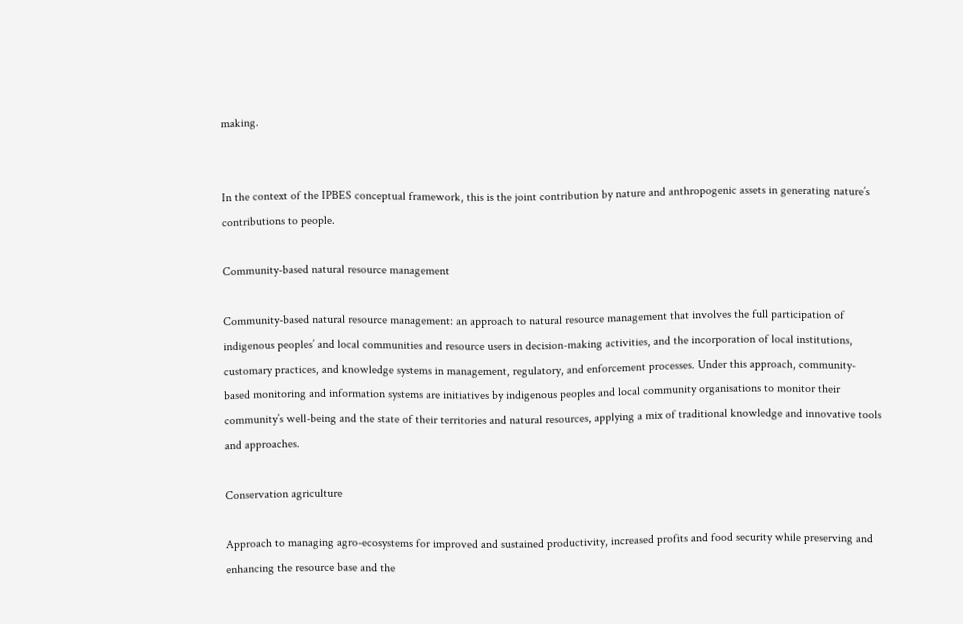making.


In the context of the IPBES conceptual framework, this is the joint contribution by nature and anthropogenic assets in generating nature’s contributions to people.

Community-based natural resource management

Community-based natural resource management: an approach to natural resource management that involves the full participation of indigenous peoples’ and local communities and resource users in decision-making activities, and the incorporation of local institutions, customary practices, and knowledge systems in management, regulatory, and enforcement processes. Under this approach, community-based monitoring and information systems are initiatives by indigenous peoples and local community organisations to monitor their community’s well-being and the state of their territories and natural resources, applying a mix of traditional knowledge and innovative tools and approaches.

Conservation agriculture

Approach to managing agro-ecosystems for improved and sustained productivity, increased profits and food security while preserving and enhancing the resource base and the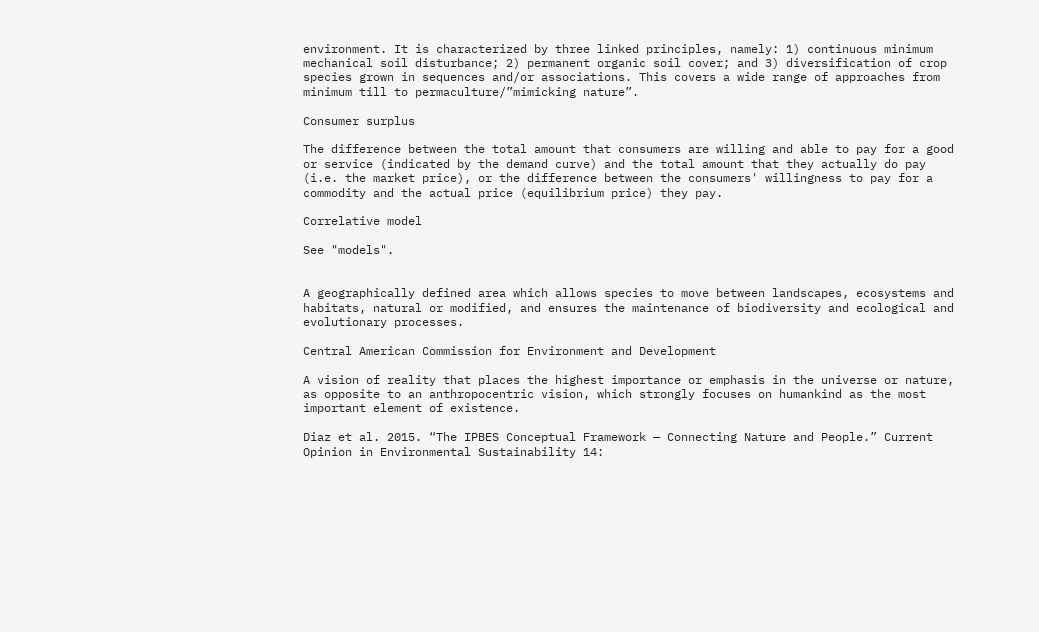environment. It is characterized by three linked principles, namely: 1) continuous minimum mechanical soil disturbance; 2) permanent organic soil cover; and 3) diversification of crop species grown in sequences and/or associations. This covers a wide range of approaches from minimum till to permaculture/”mimicking nature”.

Consumer surplus

The difference between the total amount that consumers are willing and able to pay for a good or service (indicated by the demand curve) and the total amount that they actually do pay (i.e. the market price), or the difference between the consumers' willingness to pay for a commodity and the actual price (equilibrium price) they pay.

Correlative model

See "models".


A geographically defined area which allows species to move between landscapes, ecosystems and habitats, natural or modified, and ensures the maintenance of biodiversity and ecological and evolutionary processes.

Central American Commission for Environment and Development

A vision of reality that places the highest importance or emphasis in the universe or nature, as opposite to an anthropocentric vision, which strongly focuses on humankind as the most important element of existence.

Diaz et al. 2015. “The IPBES Conceptual Framework — Connecting Nature and People.” Current Opinion in Environmental Sustainability 14: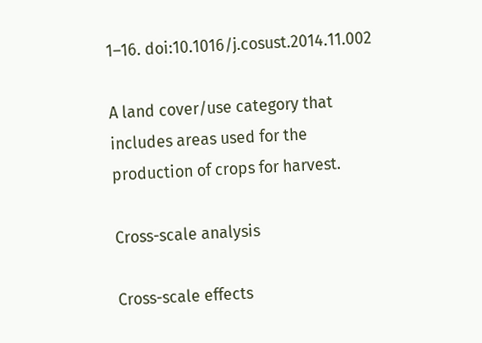1–16. doi:10.1016/j.cosust.2014.11.002

A land cover/use category that includes areas used for the production of crops for harvest.

Cross-scale analysis

Cross-scale effects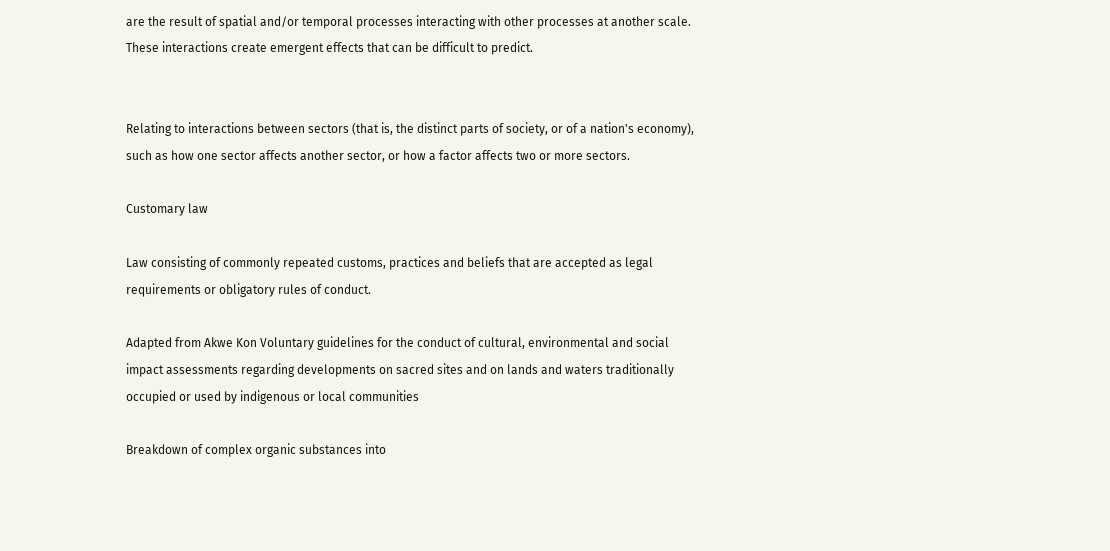are the result of spatial and/or temporal processes interacting with other processes at another scale. These interactions create emergent effects that can be difficult to predict.


Relating to interactions between sectors (that is, the distinct parts of society, or of a nation's economy), such as how one sector affects another sector, or how a factor affects two or more sectors.

Customary law

Law consisting of commonly repeated customs, practices and beliefs that are accepted as legal requirements or obligatory rules of conduct.

Adapted from Akwe Kon Voluntary guidelines for the conduct of cultural, environmental and social impact assessments regarding developments on sacred sites and on lands and waters traditionally occupied or used by indigenous or local communities

Breakdown of complex organic substances into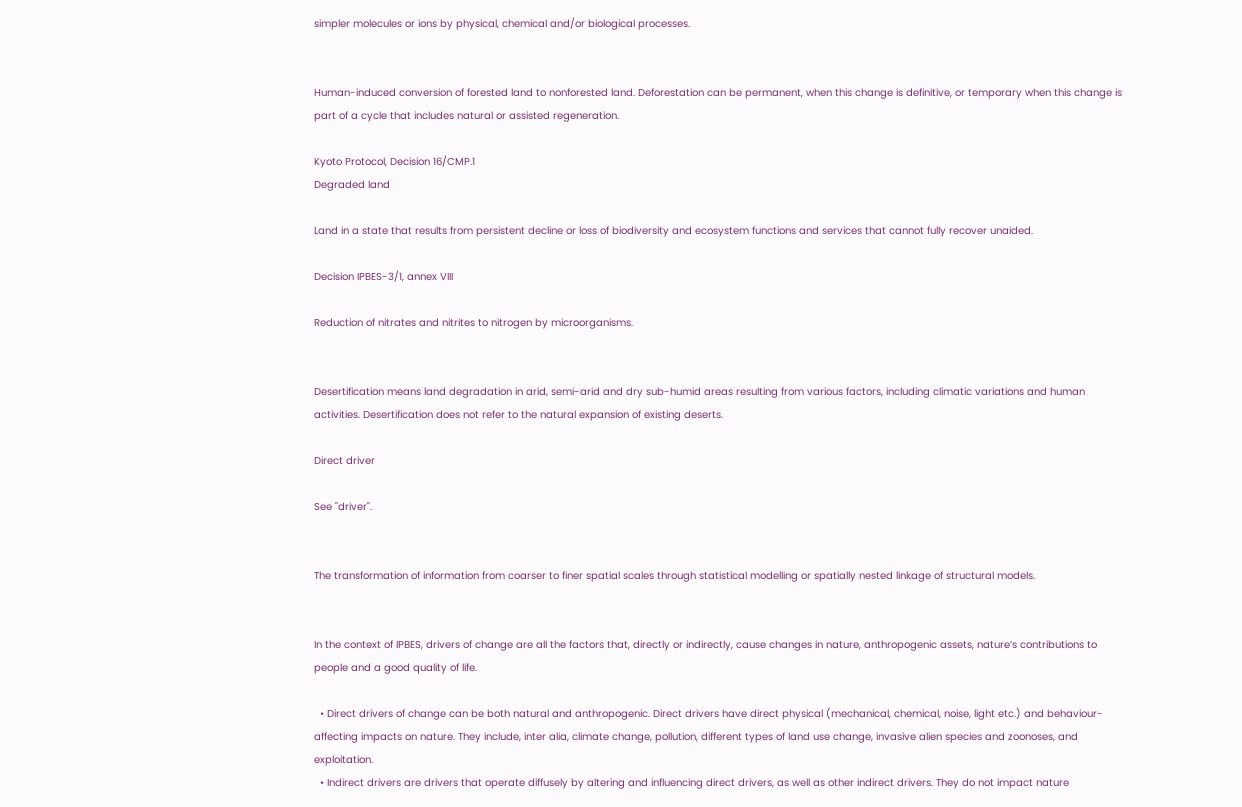simpler molecules or ions by physical, chemical and/or biological processes.


Human-induced conversion of forested land to nonforested land. Deforestation can be permanent, when this change is definitive, or temporary when this change is part of a cycle that includes natural or assisted regeneration.

Kyoto Protocol, Decision 16/CMP.1
Degraded land

Land in a state that results from persistent decline or loss of biodiversity and ecosystem functions and services that cannot fully recover unaided.

Decision IPBES-3/1, annex VIII

Reduction of nitrates and nitrites to nitrogen by microorganisms.


Desertification means land degradation in arid, semi-arid and dry sub-humid areas resulting from various factors, including climatic variations and human activities. Desertification does not refer to the natural expansion of existing deserts.

Direct driver

See "driver".


The transformation of information from coarser to finer spatial scales through statistical modelling or spatially nested linkage of structural models.


In the context of IPBES, drivers of change are all the factors that, directly or indirectly, cause changes in nature, anthropogenic assets, nature’s contributions to people and a good quality of life.

  • Direct drivers of change can be both natural and anthropogenic. Direct drivers have direct physical (mechanical, chemical, noise, light etc.) and behaviour-affecting impacts on nature. They include, inter alia, climate change, pollution, different types of land use change, invasive alien species and zoonoses, and exploitation.
  • Indirect drivers are drivers that operate diffusely by altering and influencing direct drivers, as well as other indirect drivers. They do not impact nature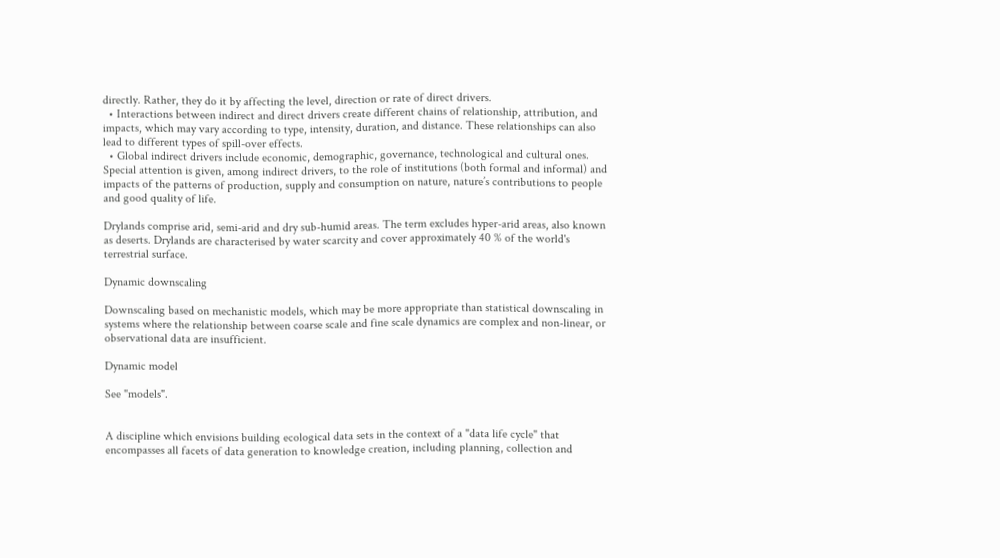directly. Rather, they do it by affecting the level, direction or rate of direct drivers.
  • Interactions between indirect and direct drivers create different chains of relationship, attribution, and impacts, which may vary according to type, intensity, duration, and distance. These relationships can also lead to different types of spill-over effects.
  • Global indirect drivers include economic, demographic, governance, technological and cultural ones. Special attention is given, among indirect drivers, to the role of institutions (both formal and informal) and impacts of the patterns of production, supply and consumption on nature, nature’s contributions to people and good quality of life.

Drylands comprise arid, semi-arid and dry sub-humid areas. The term excludes hyper-arid areas, also known as deserts. Drylands are characterised by water scarcity and cover approximately 40 % of the world's terrestrial surface.

Dynamic downscaling

Downscaling based on mechanistic models, which may be more appropriate than statistical downscaling in systems where the relationship between coarse scale and fine scale dynamics are complex and non-linear, or observational data are insufficient.

Dynamic model

See "models".


A discipline which envisions building ecological data sets in the context of a "data life cycle" that encompasses all facets of data generation to knowledge creation, including planning, collection and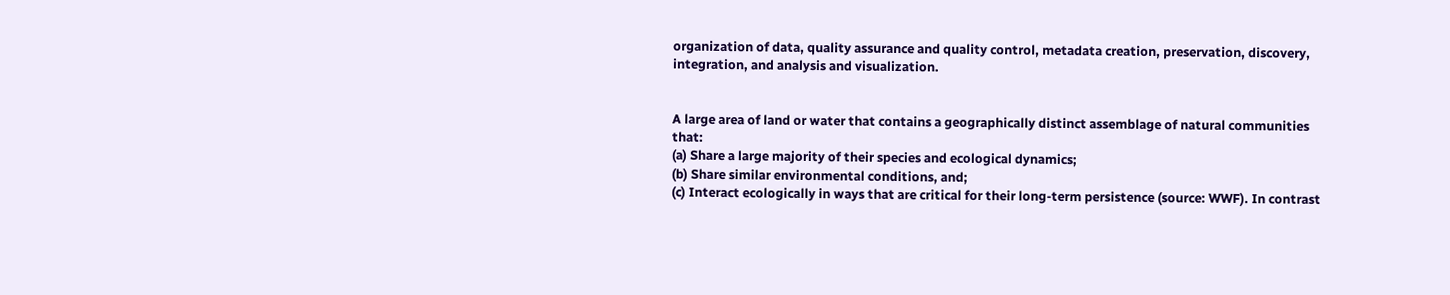organization of data, quality assurance and quality control, metadata creation, preservation, discovery, integration, and analysis and visualization.


A large area of land or water that contains a geographically distinct assemblage of natural communities that:
(a) Share a large majority of their species and ecological dynamics;
(b) Share similar environmental conditions, and;
(c) Interact ecologically in ways that are critical for their long-term persistence (source: WWF). In contrast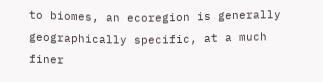to biomes, an ecoregion is generally geographically specific, at a much finer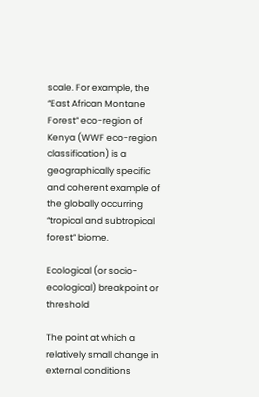scale. For example, the “East African Montane Forest” eco-region of Kenya (WWF eco-region classification) is a geographically specific and coherent example of the globally occurring “tropical and subtropical forest” biome.

Ecological (or socio-ecological) breakpoint or threshold

The point at which a relatively small change in external conditions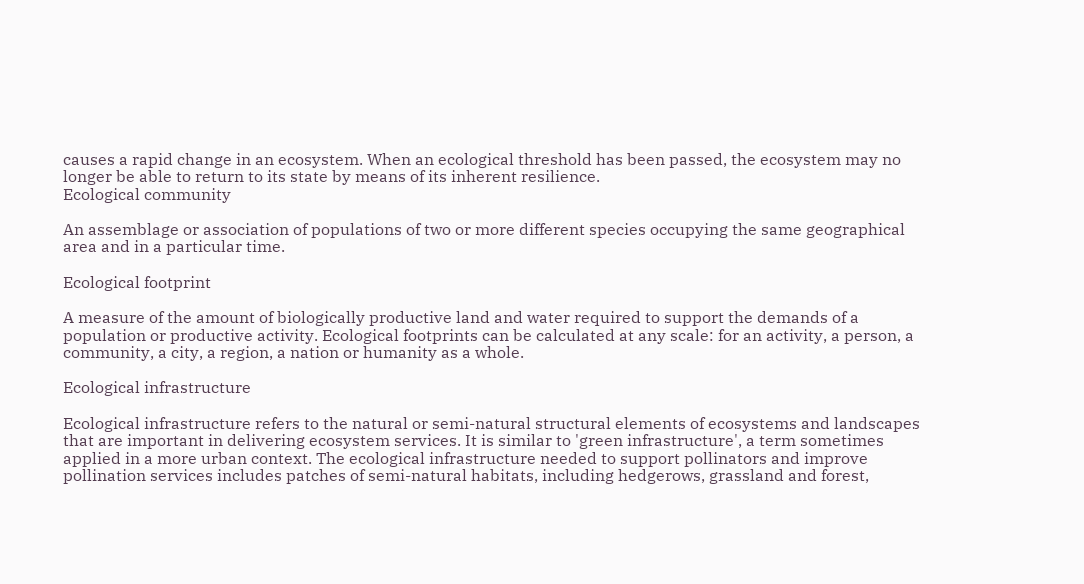causes a rapid change in an ecosystem. When an ecological threshold has been passed, the ecosystem may no longer be able to return to its state by means of its inherent resilience.
Ecological community

An assemblage or association of populations of two or more different species occupying the same geographical area and in a particular time.

Ecological footprint

A measure of the amount of biologically productive land and water required to support the demands of a population or productive activity. Ecological footprints can be calculated at any scale: for an activity, a person, a community, a city, a region, a nation or humanity as a whole.

Ecological infrastructure

Ecological infrastructure refers to the natural or semi-natural structural elements of ecosystems and landscapes that are important in delivering ecosystem services. It is similar to 'green infrastructure', a term sometimes applied in a more urban context. The ecological infrastructure needed to support pollinators and improve pollination services includes patches of semi-natural habitats, including hedgerows, grassland and forest,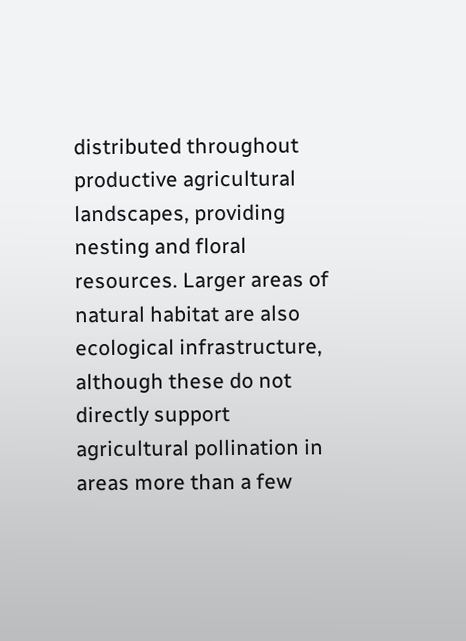distributed throughout productive agricultural landscapes, providing nesting and floral resources. Larger areas of natural habitat are also ecological infrastructure, although these do not directly support agricultural pollination in areas more than a few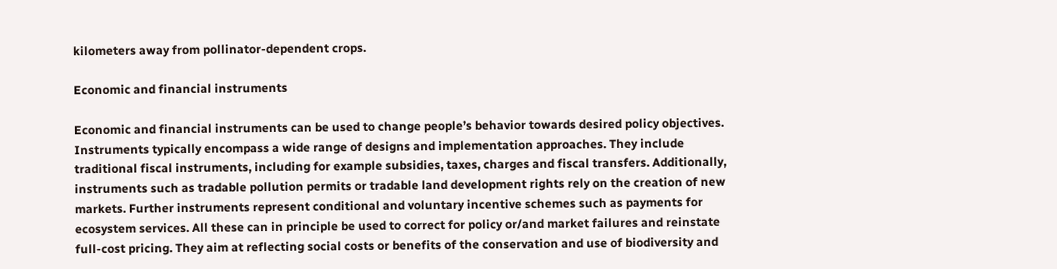kilometers away from pollinator-dependent crops.

Economic and financial instruments

Economic and financial instruments can be used to change people’s behavior towards desired policy objectives. Instruments typically encompass a wide range of designs and implementation approaches. They include traditional fiscal instruments, including for example subsidies, taxes, charges and fiscal transfers. Additionally, instruments such as tradable pollution permits or tradable land development rights rely on the creation of new markets. Further instruments represent conditional and voluntary incentive schemes such as payments for ecosystem services. All these can in principle be used to correct for policy or/and market failures and reinstate full-cost pricing. They aim at reflecting social costs or benefits of the conservation and use of biodiversity and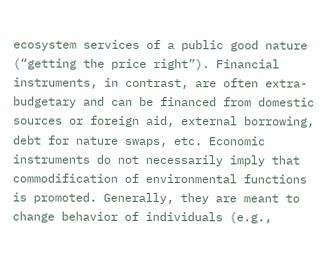ecosystem services of a public good nature (“getting the price right”). Financial instruments, in contrast, are often extra-budgetary and can be financed from domestic sources or foreign aid, external borrowing, debt for nature swaps, etc. Economic instruments do not necessarily imply that commodification of environmental functions is promoted. Generally, they are meant to change behavior of individuals (e.g.,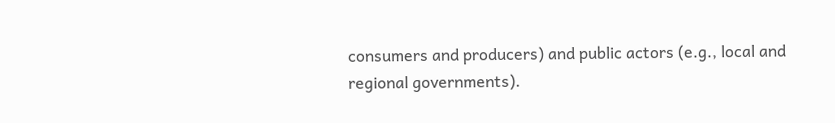consumers and producers) and public actors (e.g., local and regional governments).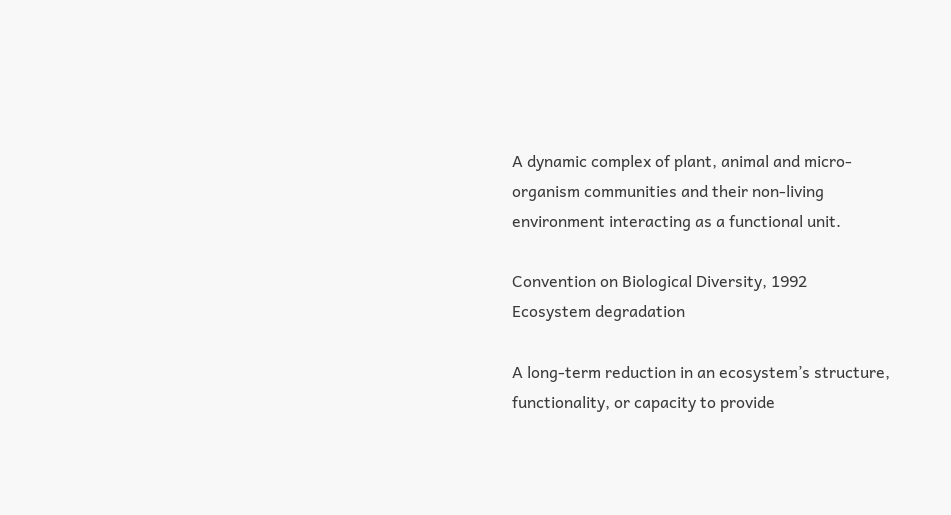A dynamic complex of plant, animal and micro-organism communities and their non-living environment interacting as a functional unit.

Convention on Biological Diversity, 1992
Ecosystem degradation

A long-term reduction in an ecosystem’s structure, functionality, or capacity to provide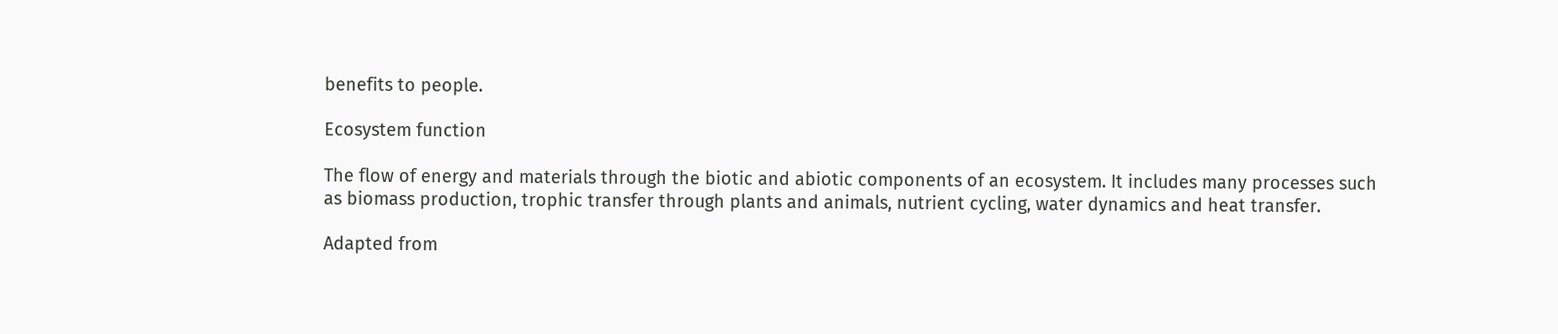benefits to people.

Ecosystem function

The flow of energy and materials through the biotic and abiotic components of an ecosystem. It includes many processes such as biomass production, trophic transfer through plants and animals, nutrient cycling, water dynamics and heat transfer.

Adapted from